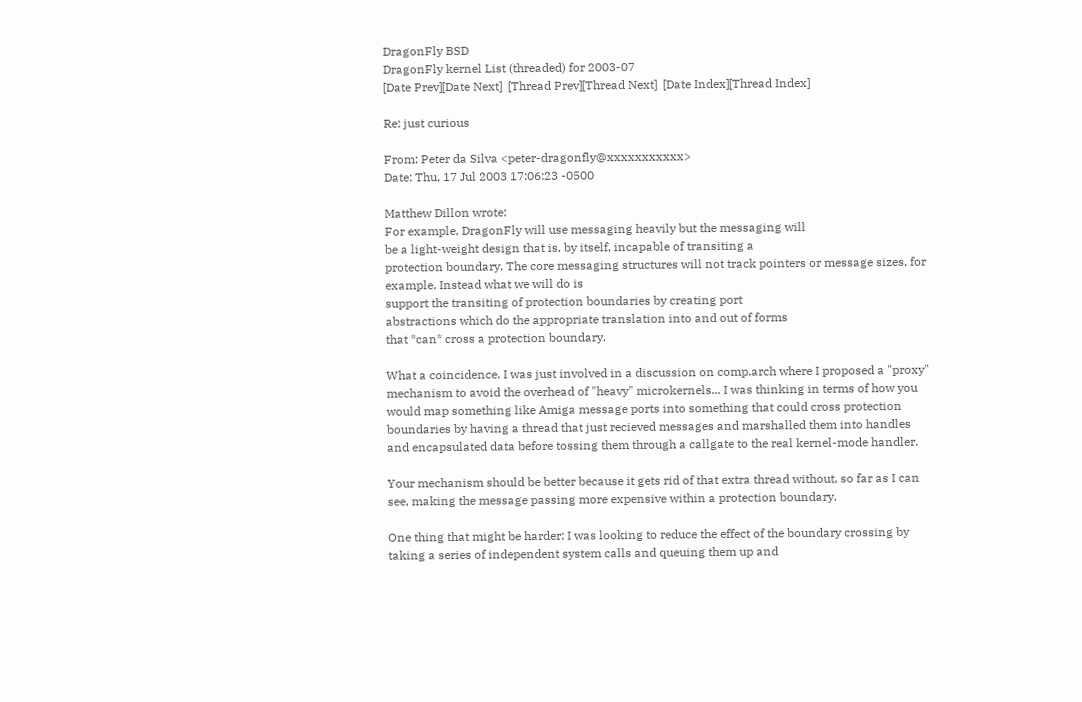DragonFly BSD
DragonFly kernel List (threaded) for 2003-07
[Date Prev][Date Next]  [Thread Prev][Thread Next]  [Date Index][Thread Index]

Re: just curious

From: Peter da Silva <peter-dragonfly@xxxxxxxxxxx>
Date: Thu, 17 Jul 2003 17:06:23 -0500

Matthew Dillon wrote:
For example, DragonFly will use messaging heavily but the messaging will
be a light-weight design that is, by itself, incapable of transiting a
protection boundary. The core messaging structures will not track pointers or message sizes, for example. Instead what we will do is
support the transiting of protection boundaries by creating port
abstractions which do the appropriate translation into and out of forms
that *can* cross a protection boundary.

What a coincidence. I was just involved in a discussion on comp.arch where I proposed a "proxy" mechanism to avoid the overhead of "heavy" microkernels... I was thinking in terms of how you would map something like Amiga message ports into something that could cross protection boundaries by having a thread that just recieved messages and marshalled them into handles and encapsulated data before tossing them through a callgate to the real kernel-mode handler.

Your mechanism should be better because it gets rid of that extra thread without, so far as I can see, making the message passing more expensive within a protection boundary.

One thing that might be harder: I was looking to reduce the effect of the boundary crossing by taking a series of independent system calls and queuing them up and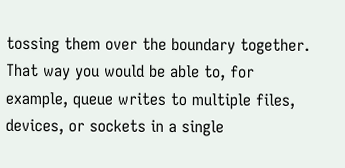tossing them over the boundary together. That way you would be able to, for example, queue writes to multiple files, devices, or sockets in a single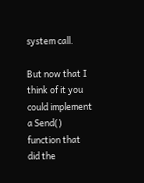system call.

But now that I think of it you could implement a Send() function that did the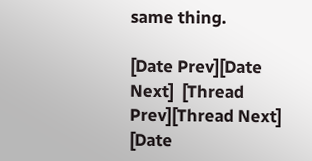same thing.

[Date Prev][Date Next]  [Thread Prev][Thread Next]  [Date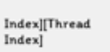Index][Thread Index]